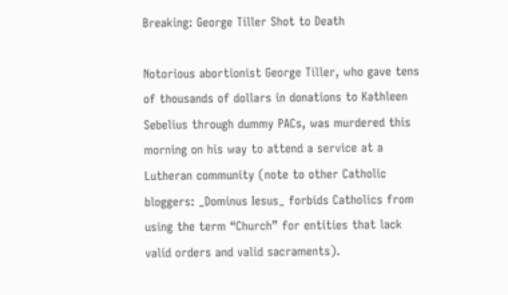Breaking: George Tiller Shot to Death

Notorious abortionist George Tiller, who gave tens of thousands of dollars in donations to Kathleen Sebelius through dummy PACs, was murdered this morning on his way to attend a service at a Lutheran community (note to other Catholic bloggers: _Dominus Iesus_ forbids Catholics from using the term “Church” for entities that lack valid orders and valid sacraments).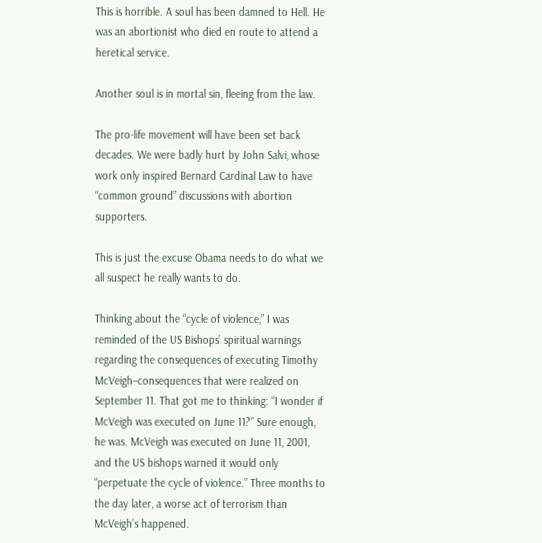This is horrible. A soul has been damned to Hell. He was an abortionist who died en route to attend a heretical service.

Another soul is in mortal sin, fleeing from the law.

The pro-life movement will have been set back decades. We were badly hurt by John Salvi, whose work only inspired Bernard Cardinal Law to have “common ground” discussions with abortion supporters.

This is just the excuse Obama needs to do what we all suspect he really wants to do.

Thinking about the “cycle of violence,” I was reminded of the US Bishops’ spiritual warnings regarding the consequences of executing Timothy McVeigh–consequences that were realized on September 11. That got me to thinking: “I wonder if McVeigh was executed on June 11?” Sure enough, he was. McVeigh was executed on June 11, 2001, and the US bishops warned it would only “perpetuate the cycle of violence.” Three months to the day later, a worse act of terrorism than McVeigh’s happened.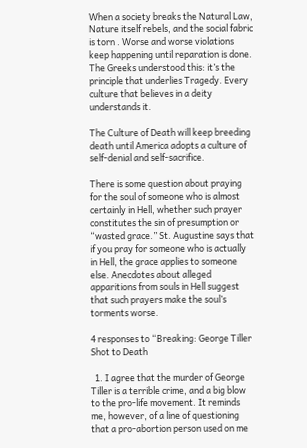When a society breaks the Natural Law, Nature itself rebels, and the social fabric is torn . Worse and worse violations keep happening until reparation is done. The Greeks understood this: it’s the principle that underlies Tragedy. Every culture that believes in a deity understands it.

The Culture of Death will keep breeding death until America adopts a culture of self-denial and self-sacrifice.

There is some question about praying for the soul of someone who is almost certainly in Hell, whether such prayer constitutes the sin of presumption or “wasted grace.” St. Augustine says that if you pray for someone who is actually in Hell, the grace applies to someone else. Anecdotes about alleged apparitions from souls in Hell suggest that such prayers make the soul’s torments worse.

4 responses to “Breaking: George Tiller Shot to Death

  1. I agree that the murder of George Tiller is a terrible crime, and a big blow to the pro-life movement. It reminds me, however, of a line of questioning that a pro-abortion person used on me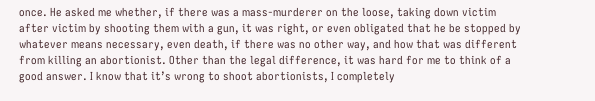once. He asked me whether, if there was a mass-murderer on the loose, taking down victim after victim by shooting them with a gun, it was right, or even obligated that he be stopped by whatever means necessary, even death, if there was no other way, and how that was different from killing an abortionist. Other than the legal difference, it was hard for me to think of a good answer. I know that it’s wrong to shoot abortionists, I completely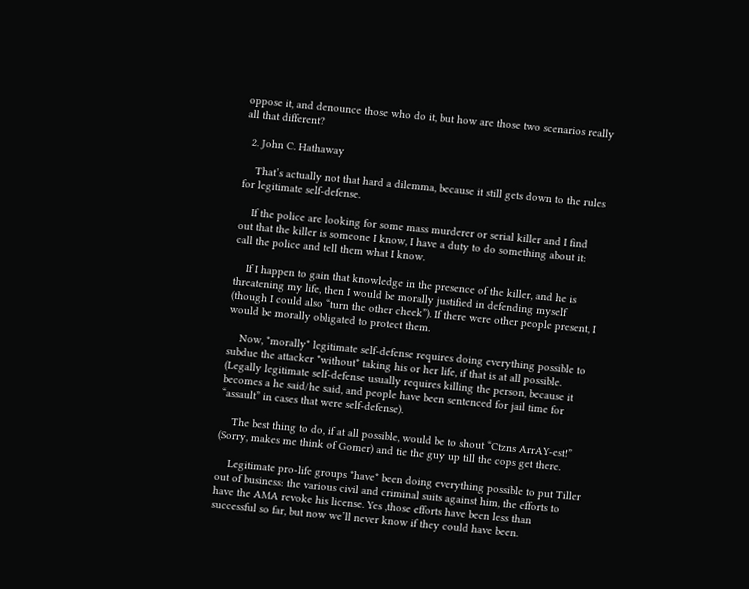oppose it, and denounce those who do it, but how are those two scenarios really all that different?

  2. John C. Hathaway

    That’s actually not that hard a dilemma, because it still gets down to the rules for legitimate self-defense.

    If the police are looking for some mass murderer or serial killer and I find out that the killer is someone I know, I have a duty to do something about it: call the police and tell them what I know.

    If I happen to gain that knowledge in the presence of the killer, and he is threatening my life, then I would be morally justified in defending myself (though I could also “turn the other cheek”). If there were other people present, I would be morally obligated to protect them.

    Now, *morally* legitimate self-defense requires doing everything possible to subdue the attacker *without* taking his or her life, if that is at all possible. (Legally legitimate self-defense usually requires killing the person, because it becomes a he said/he said, and people have been sentenced for jail time for “assault” in cases that were self-defense).

    The best thing to do, if at all possible, would be to shout “Ctzns ArrAY-est!” (Sorry, makes me think of Gomer) and tie the guy up till the cops get there.

    Legitimate pro-life groups *have* been doing everything possible to put Tiller out of business: the various civil and criminal suits against him, the efforts to have the AMA revoke his license. Yes ,those efforts have been less than successful so far, but now we’ll never know if they could have been.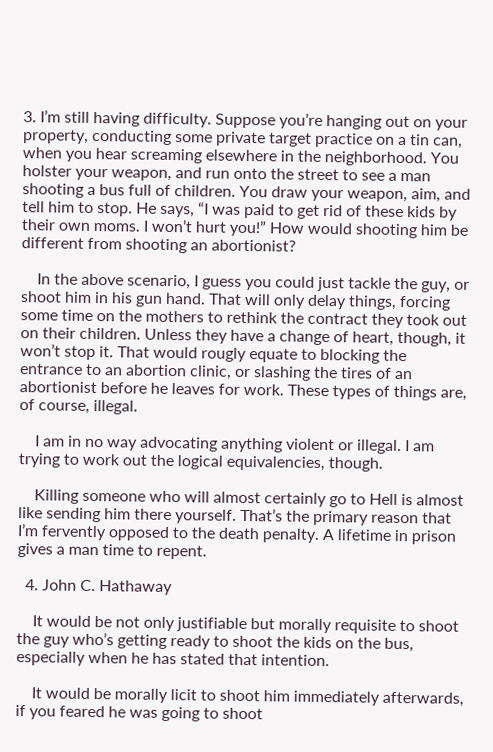3. I’m still having difficulty. Suppose you’re hanging out on your property, conducting some private target practice on a tin can, when you hear screaming elsewhere in the neighborhood. You holster your weapon, and run onto the street to see a man shooting a bus full of children. You draw your weapon, aim, and tell him to stop. He says, “I was paid to get rid of these kids by their own moms. I won’t hurt you!” How would shooting him be different from shooting an abortionist?

    In the above scenario, I guess you could just tackle the guy, or shoot him in his gun hand. That will only delay things, forcing some time on the mothers to rethink the contract they took out on their children. Unless they have a change of heart, though, it won’t stop it. That would rougly equate to blocking the entrance to an abortion clinic, or slashing the tires of an abortionist before he leaves for work. These types of things are, of course, illegal.

    I am in no way advocating anything violent or illegal. I am trying to work out the logical equivalencies, though.

    Killing someone who will almost certainly go to Hell is almost like sending him there yourself. That’s the primary reason that I’m fervently opposed to the death penalty. A lifetime in prison gives a man time to repent.

  4. John C. Hathaway

    It would be not only justifiable but morally requisite to shoot the guy who’s getting ready to shoot the kids on the bus, especially when he has stated that intention.

    It would be morally licit to shoot him immediately afterwards, if you feared he was going to shoot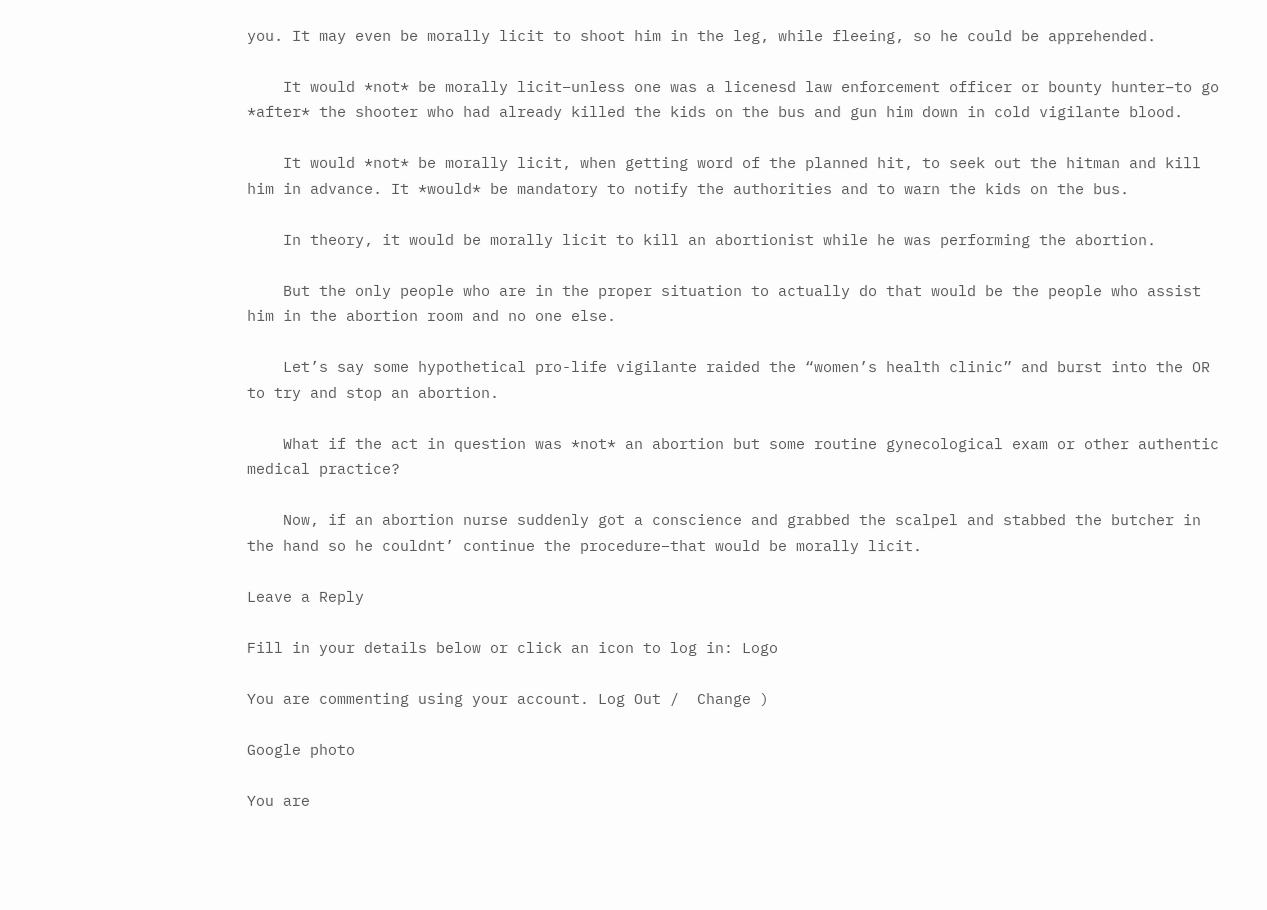you. It may even be morally licit to shoot him in the leg, while fleeing, so he could be apprehended.

    It would *not* be morally licit–unless one was a licenesd law enforcement officer or bounty hunter–to go *after* the shooter who had already killed the kids on the bus and gun him down in cold vigilante blood.

    It would *not* be morally licit, when getting word of the planned hit, to seek out the hitman and kill him in advance. It *would* be mandatory to notify the authorities and to warn the kids on the bus.

    In theory, it would be morally licit to kill an abortionist while he was performing the abortion.

    But the only people who are in the proper situation to actually do that would be the people who assist him in the abortion room and no one else.

    Let’s say some hypothetical pro-life vigilante raided the “women’s health clinic” and burst into the OR to try and stop an abortion.

    What if the act in question was *not* an abortion but some routine gynecological exam or other authentic medical practice?

    Now, if an abortion nurse suddenly got a conscience and grabbed the scalpel and stabbed the butcher in the hand so he couldnt’ continue the procedure–that would be morally licit.

Leave a Reply

Fill in your details below or click an icon to log in: Logo

You are commenting using your account. Log Out /  Change )

Google photo

You are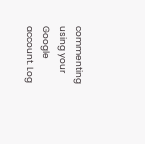commenting using your Google account. Log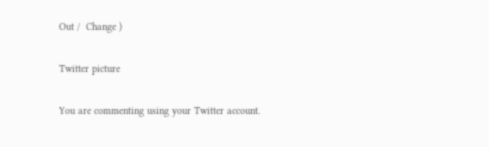Out /  Change )

Twitter picture

You are commenting using your Twitter account.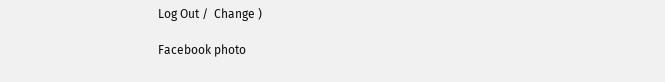Log Out /  Change )

Facebook photo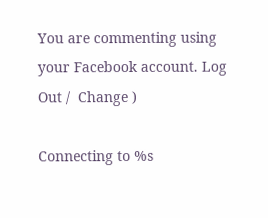You are commenting using your Facebook account. Log Out /  Change )

Connecting to %s